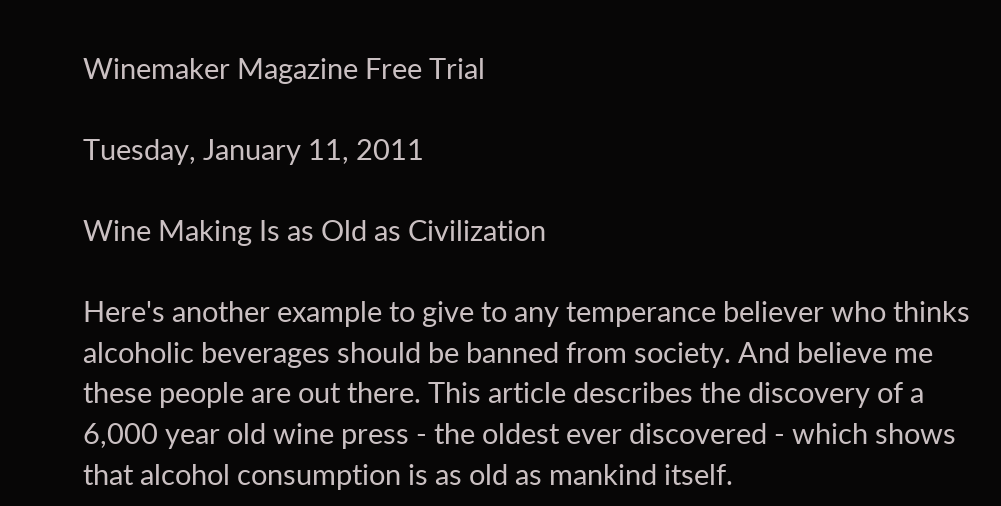Winemaker Magazine Free Trial

Tuesday, January 11, 2011

Wine Making Is as Old as Civilization

Here's another example to give to any temperance believer who thinks alcoholic beverages should be banned from society. And believe me these people are out there. This article describes the discovery of a 6,000 year old wine press - the oldest ever discovered - which shows that alcohol consumption is as old as mankind itself.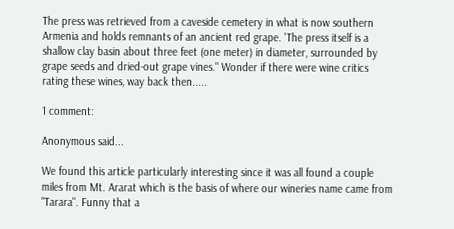The press was retrieved from a caveside cemetery in what is now southern Armenia and holds remnants of an ancient red grape. 'The press itself is a shallow clay basin about three feet (one meter) in diameter, surrounded by grape seeds and dried-out grape vines." Wonder if there were wine critics rating these wines, way back then.....

1 comment:

Anonymous said...

We found this article particularly interesting since it was all found a couple miles from Mt. Ararat which is the basis of where our wineries name came from "Tarara". Funny that a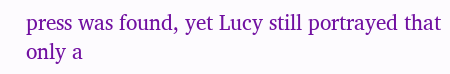press was found, yet Lucy still portrayed that only a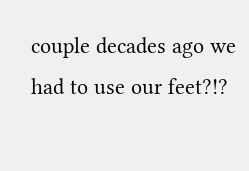couple decades ago we had to use our feet?!?